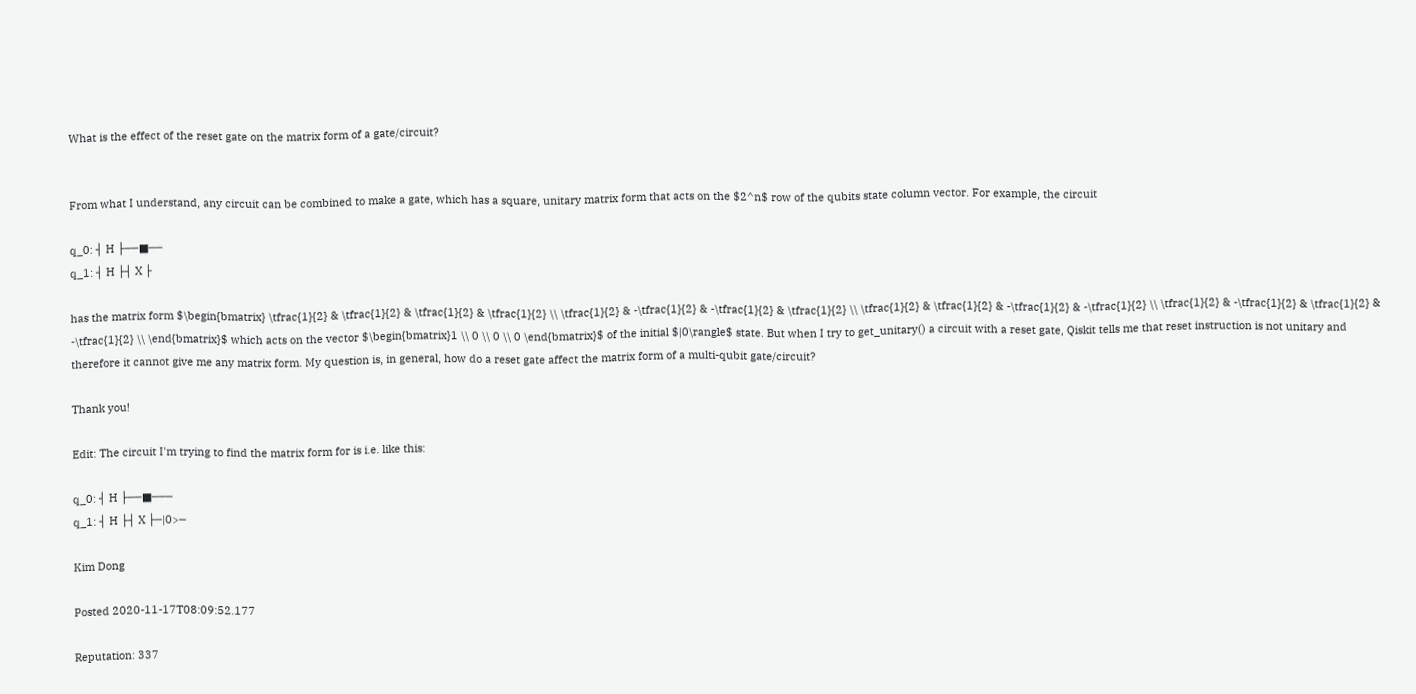What is the effect of the reset gate on the matrix form of a gate/circuit?


From what I understand, any circuit can be combined to make a gate, which has a square, unitary matrix form that acts on the $2^n$ row of the qubits state column vector. For example, the circuit

q_0: ┤ H ├──■──
q_1: ┤ H ├┤ X ├

has the matrix form $\begin{bmatrix} \tfrac{1}{2} & \tfrac{1}{2} & \tfrac{1}{2} & \tfrac{1}{2} \\ \tfrac{1}{2} & -\tfrac{1}{2} & -\tfrac{1}{2} & \tfrac{1}{2} \\ \tfrac{1}{2} & \tfrac{1}{2} & -\tfrac{1}{2} & -\tfrac{1}{2} \\ \tfrac{1}{2} & -\tfrac{1}{2} & \tfrac{1}{2} & -\tfrac{1}{2} \\ \end{bmatrix}$ which acts on the vector $\begin{bmatrix}1 \\ 0 \\ 0 \\ 0 \end{bmatrix}$ of the initial $|0\rangle$ state. But when I try to get_unitary() a circuit with a reset gate, Qiskit tells me that reset instruction is not unitary and therefore it cannot give me any matrix form. My question is, in general, how do a reset gate affect the matrix form of a multi-qubit gate/circuit?

Thank you!

Edit: The circuit I'm trying to find the matrix form for is i.e. like this:

q_0: ┤ H ├──■───
q_1: ┤ H ├┤ X ├─|0>─

Kim Dong

Posted 2020-11-17T08:09:52.177

Reputation: 337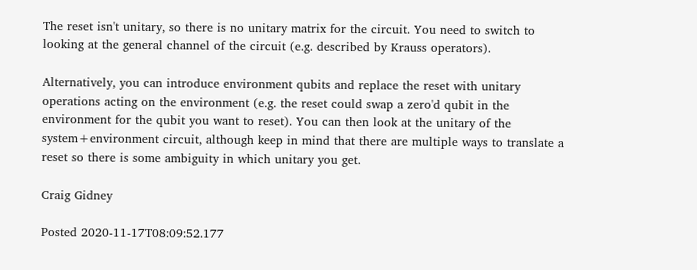The reset isn't unitary, so there is no unitary matrix for the circuit. You need to switch to looking at the general channel of the circuit (e.g. described by Krauss operators).

Alternatively, you can introduce environment qubits and replace the reset with unitary operations acting on the environment (e.g. the reset could swap a zero'd qubit in the environment for the qubit you want to reset). You can then look at the unitary of the system+environment circuit, although keep in mind that there are multiple ways to translate a reset so there is some ambiguity in which unitary you get.

Craig Gidney

Posted 2020-11-17T08:09:52.177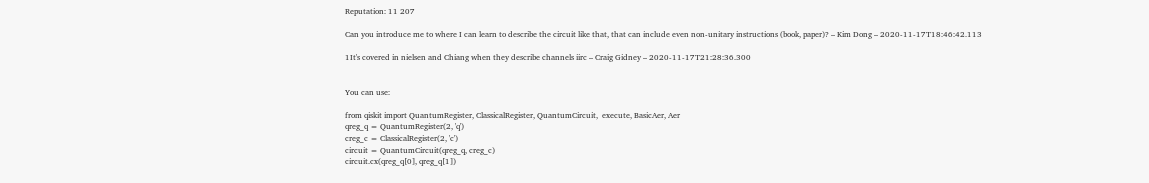Reputation: 11 207

Can you introduce me to where I can learn to describe the circuit like that, that can include even non-unitary instructions (book, paper)? – Kim Dong – 2020-11-17T18:46:42.113

1It's covered in nielsen and Chiang when they describe channels iirc – Craig Gidney – 2020-11-17T21:28:36.300


You can use:

from qiskit import QuantumRegister, ClassicalRegister, QuantumCircuit,  execute, BasicAer, Aer
qreg_q = QuantumRegister(2, 'q')
creg_c = ClassicalRegister(2, 'c')
circuit = QuantumCircuit(qreg_q, creg_c)
circuit.cx(qreg_q[0], qreg_q[1])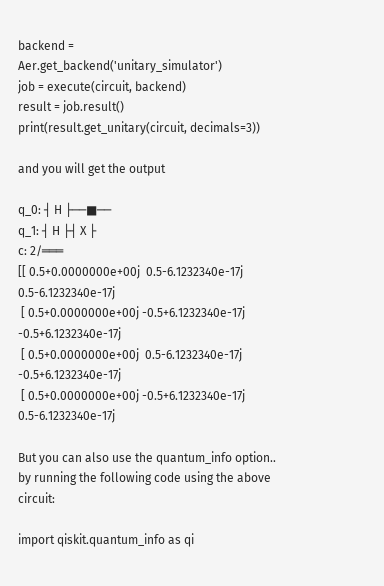backend = Aer.get_backend('unitary_simulator')
job = execute(circuit, backend)
result = job.result()
print(result.get_unitary(circuit, decimals=3))

and you will get the output

q_0: ┤ H ├──■──
q_1: ┤ H ├┤ X ├
c: 2/═══
[[ 0.5+0.0000000e+00j  0.5-6.1232340e-17j  0.5-6.1232340e-17j
 [ 0.5+0.0000000e+00j -0.5+6.1232340e-17j -0.5+6.1232340e-17j
 [ 0.5+0.0000000e+00j  0.5-6.1232340e-17j -0.5+6.1232340e-17j
 [ 0.5+0.0000000e+00j -0.5+6.1232340e-17j  0.5-6.1232340e-17j

But you can also use the quantum_info option.. by running the following code using the above circuit:

import qiskit.quantum_info as qi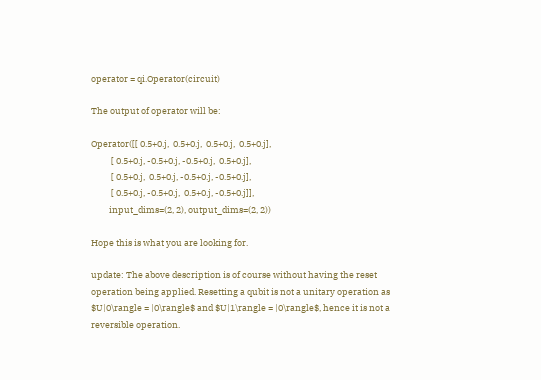operator = qi.Operator(circuit)

The output of operator will be:

Operator([[ 0.5+0.j,  0.5+0.j,  0.5+0.j,  0.5+0.j],
          [ 0.5+0.j, -0.5+0.j, -0.5+0.j,  0.5+0.j],
          [ 0.5+0.j,  0.5+0.j, -0.5+0.j, -0.5+0.j],
          [ 0.5+0.j, -0.5+0.j,  0.5+0.j, -0.5+0.j]],
         input_dims=(2, 2), output_dims=(2, 2))

Hope this is what you are looking for.

update: The above description is of course without having the reset operation being applied. Resetting a qubit is not a unitary operation as $U|0\rangle = |0\rangle$ and $U|1\rangle = |0\rangle$, hence it is not a reversible operation.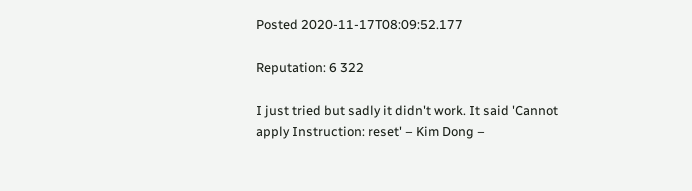Posted 2020-11-17T08:09:52.177

Reputation: 6 322

I just tried but sadly it didn't work. It said 'Cannot apply Instruction: reset' – Kim Dong –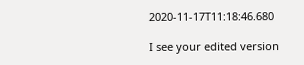2020-11-17T11:18:46.680

I see your edited version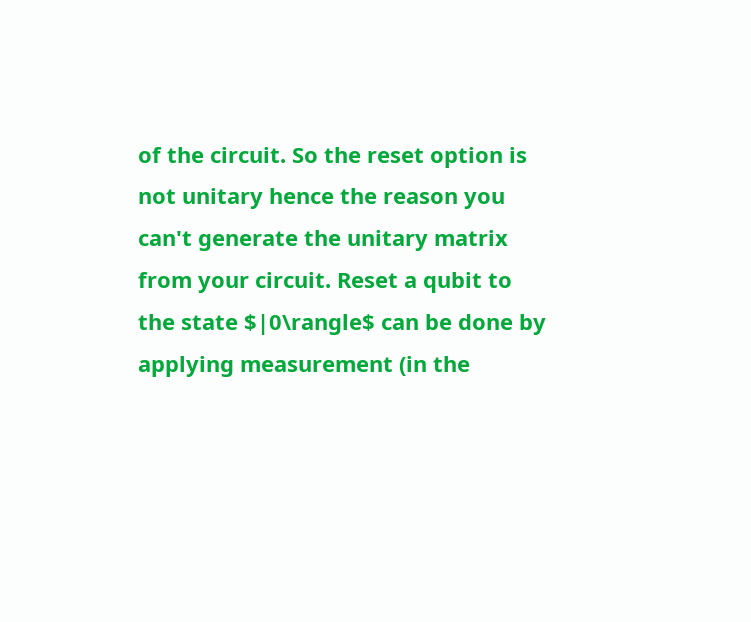of the circuit. So the reset option is not unitary hence the reason you can't generate the unitary matrix from your circuit. Reset a qubit to the state $|0\rangle$ can be done by applying measurement (in the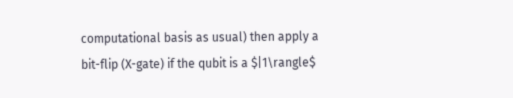computational basis as usual) then apply a bit-flip (X-gate) if the qubit is a $|1\rangle$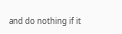and do nothing if it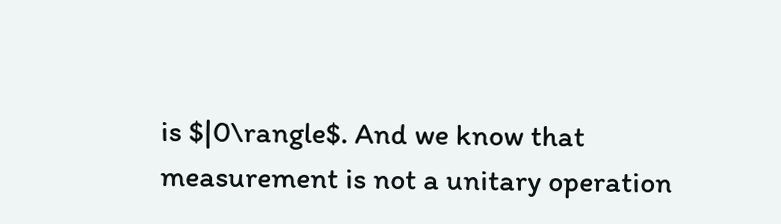is $|0\rangle$. And we know that measurement is not a unitary operation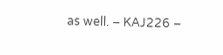as well. – KAJ226 –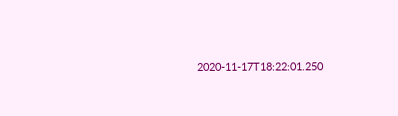2020-11-17T18:22:01.250